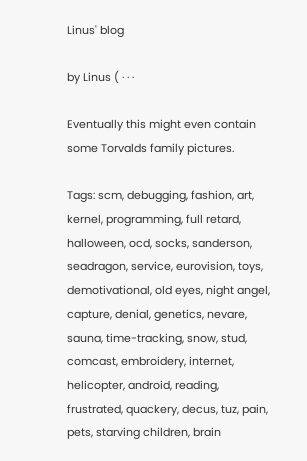Linus' blog

by Linus ( · · ·

Eventually this might even contain some Torvalds family pictures.

Tags: scm, debugging, fashion, art, kernel, programming, full retard, halloween, ocd, socks, sanderson, seadragon, service, eurovision, toys, demotivational, old eyes, night angel, capture, denial, genetics, nevare, sauna, time-tracking, snow, stud, comcast, embroidery, internet, helicopter, android, reading, frustrated, quackery, decus, tuz, pain, pets, starving children, brain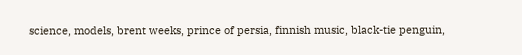science, models, brent weeks, prince of persia, finnish music, black-tie penguin,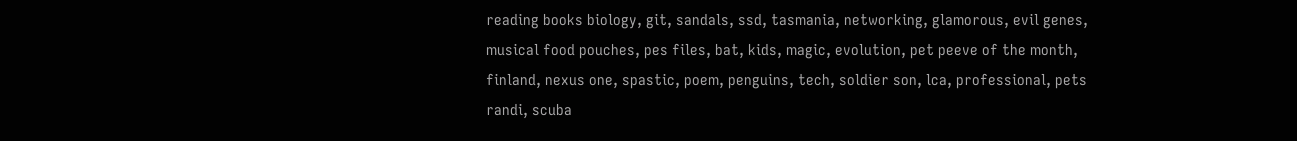reading books biology, git, sandals, ssd, tasmania, networking, glamorous, evil genes, musical food pouches, pes files, bat, kids, magic, evolution, pet peeve of the month, finland, nexus one, spastic, poem, penguins, tech, soldier son, lca, professional, pets randi, scuba